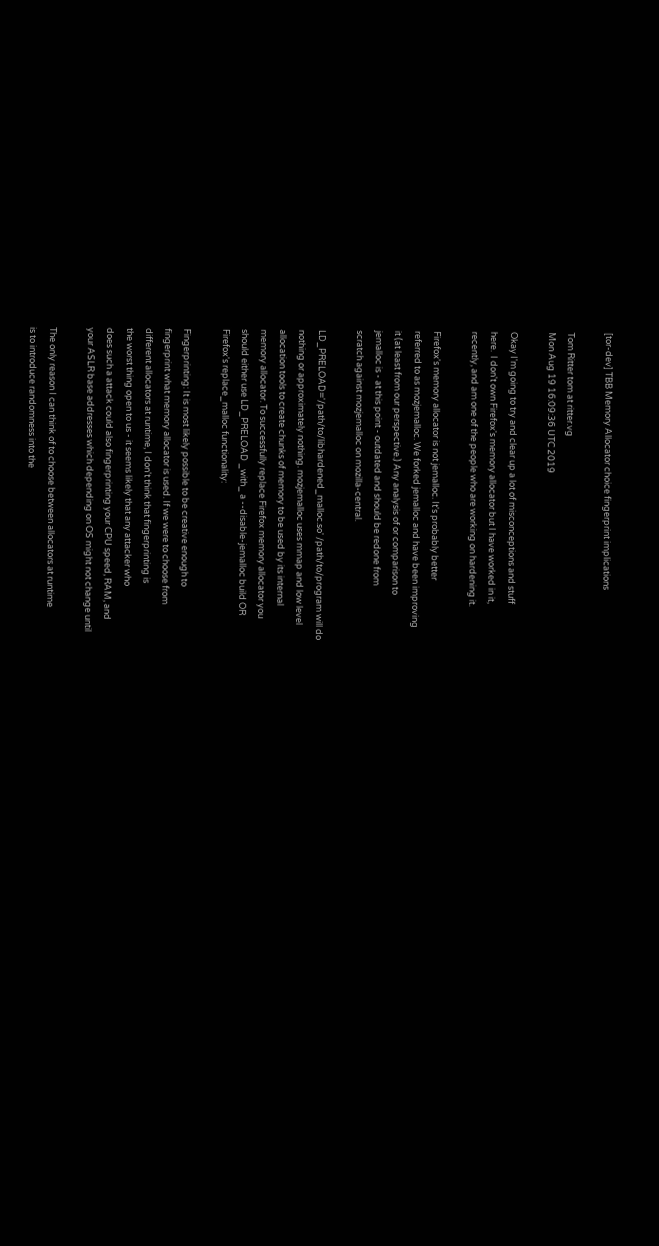[tor-dev] TBB Memory Allocator choice fingerprint implications

Tom Ritter tom at ritter.vg
Mon Aug 19 16:09:36 UTC 2019

Okay I'm going to try and clear up a lot of misconceptions and stuff
here.  I don't own Firefox's memory allocator but I have worked in it,
recently, and am one of the people who are working on hardening it.

Firefox's memory allocator is not jemalloc. It's probably better
referred to as mozjemalloc. We forked jemalloc and have been improving
it (at least from our perspective.) Any analysis of or comparison to
jemalloc is - at this point - outdated and should be redone from
scratch against mozjemalloc on mozilla-central.

LD_PRELOAD='/path/to/libhardened_malloc.so' /path/to/program will do
nothing or approximately nothing. mozjemalloc uses mmap and low level
allocation tools to create chunks of memory to be used by its internal
memory allocator. To successfully replace Firefox memory allocator you
should either use LD_PRELOAD _with_ a --disable-jemalloc build OR
Firefox's replace_malloc functionality:

Fingerprinting: It is most likely possible to be creative enough to
fingerprint what memory allocator is used. If we were to choose from
different allocators at runtime, I don't think that fingerprinting is
the worst thing open to us - it seems likely that any attacker who
does such a attack could also fingerprinting your CPU speed, RAM, and
your ASLR base addresses which depending on OS might not change until

The only reason I can think of to choose between allocators at runtime
is to introduce randomness into the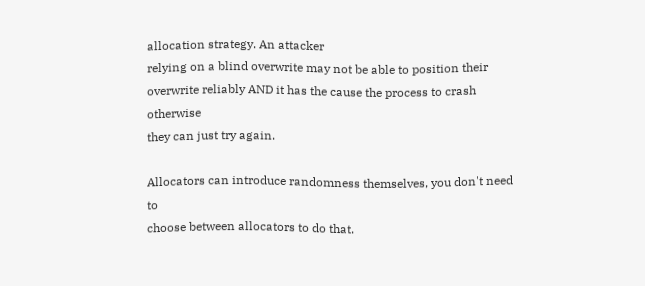allocation strategy. An attacker
relying on a blind overwrite may not be able to position their
overwrite reliably AND it has the cause the process to crash otherwise
they can just try again.

Allocators can introduce randomness themselves, you don't need to
choose between allocators to do that.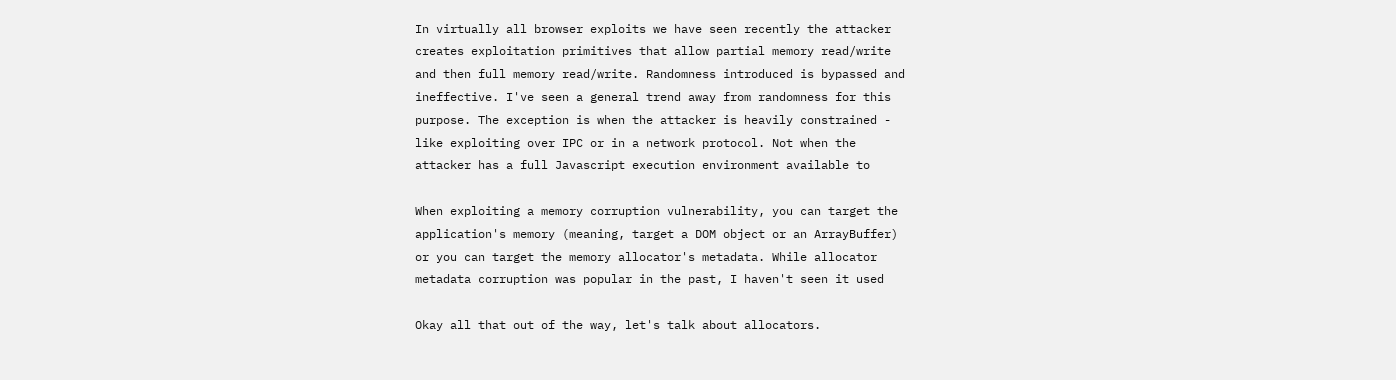In virtually all browser exploits we have seen recently the attacker
creates exploitation primitives that allow partial memory read/write
and then full memory read/write. Randomness introduced is bypassed and
ineffective. I've seen a general trend away from randomness for this
purpose. The exception is when the attacker is heavily constrained -
like exploiting over IPC or in a network protocol. Not when the
attacker has a full Javascript execution environment available to

When exploiting a memory corruption vulnerability, you can target the
application's memory (meaning, target a DOM object or an ArrayBuffer)
or you can target the memory allocator's metadata. While allocator
metadata corruption was popular in the past, I haven't seen it used

Okay all that out of the way, let's talk about allocators.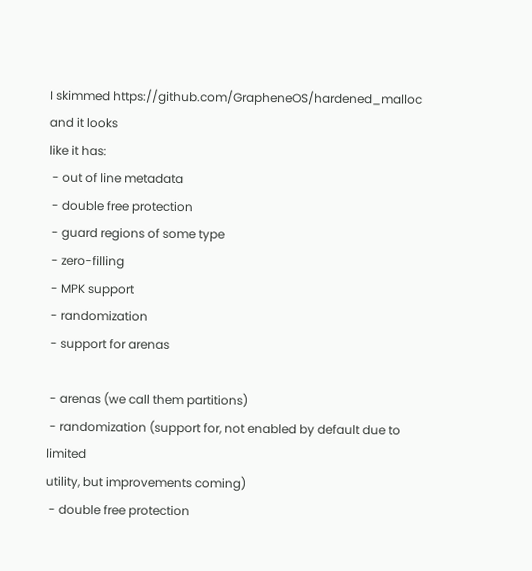I skimmed https://github.com/GrapheneOS/hardened_malloc and it looks
like it has:
 - out of line metadata
 - double free protection
 - guard regions of some type
 - zero-filling
 - MPK support
 - randomization
 - support for arenas

 - arenas (we call them partitions)
 - randomization (support for, not enabled by default due to limited
utility, but improvements coming)
 - double free protection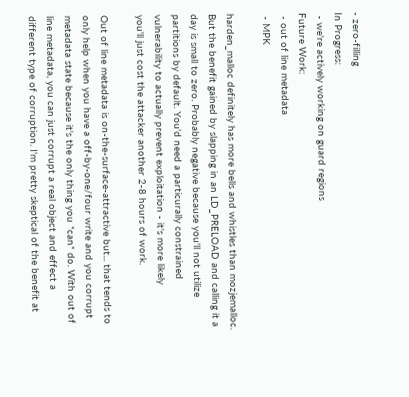- zero-filling
In Progress:
 - we're actively working on guard regions
Future Work:
 - out of line metadata
 - MPK

harden_malloc definitely has more bells and whistles than mozjemalloc.
But the benefit gained by slapping in an LD_PRELOAD and calling it a
day is small to zero. Probably negative because you'll not utilize
partitions by default. You'd need a particurally constrained
vulnerability to actually prevent exploitation - it's more likely
you'll just cost the attacker another 2-8 hours of work.

Out of line metadata is on-the-surface-attractive but... that tends to
only help when you have a off-by-one/four write and you corrupt
metadata state because it's the only thing you *can* do. With out of
line metadata, you can just corrupt a real object and effect a
different type of corruption. I'm pretty skeptical of the benefit at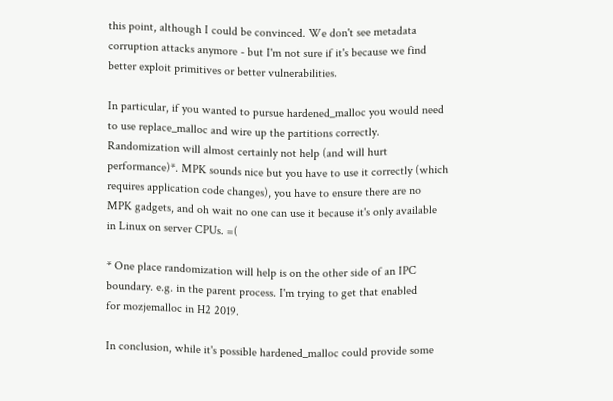this point, although I could be convinced. We don't see metadata
corruption attacks anymore - but I'm not sure if it's because we find
better exploit primitives or better vulnerabilities.

In particular, if you wanted to pursue hardened_malloc you would need
to use replace_malloc and wire up the partitions correctly.
Randomization will almost certainly not help (and will hurt
performance)*. MPK sounds nice but you have to use it correctly (which
requires application code changes), you have to ensure there are no
MPK gadgets, and oh wait no one can use it because it's only available
in Linux on server CPUs. =(

* One place randomization will help is on the other side of an IPC
boundary. e.g. in the parent process. I'm trying to get that enabled
for mozjemalloc in H2 2019.

In conclusion, while it's possible hardened_malloc could provide some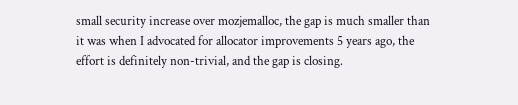small security increase over mozjemalloc, the gap is much smaller than
it was when I advocated for allocator improvements 5 years ago, the
effort is definitely non-trivial, and the gap is closing.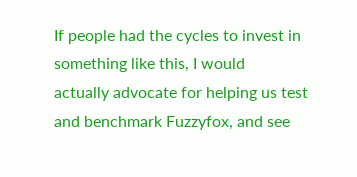If people had the cycles to invest in something like this, I would
actually advocate for helping us test and benchmark Fuzzyfox, and see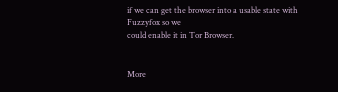if we can get the browser into a usable state with Fuzzyfox so we
could enable it in Tor Browser.


More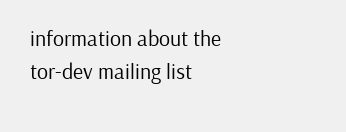information about the tor-dev mailing list